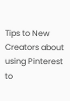Tips to New Creators about using Pinterest to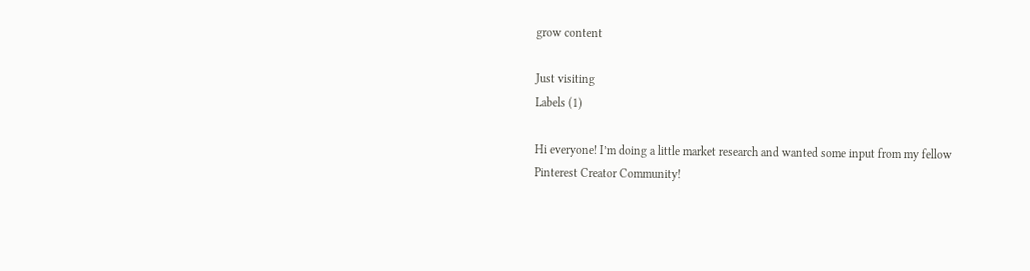grow content

Just visiting
Labels (1)

Hi everyone! I’m doing a little market research and wanted some input from my fellow Pinterest Creator Community!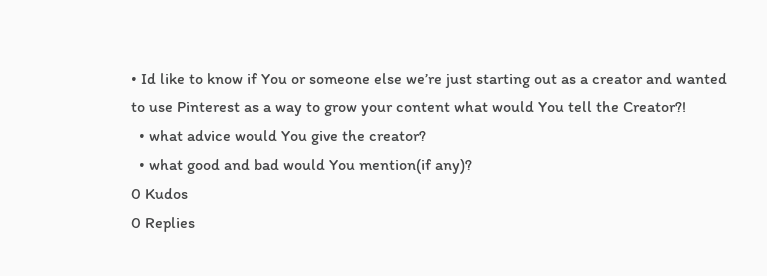• Id like to know if You or someone else we’re just starting out as a creator and wanted to use Pinterest as a way to grow your content what would You tell the Creator?!
  • what advice would You give the creator?
  • what good and bad would You mention(if any)?
0 Kudos
0 Replies